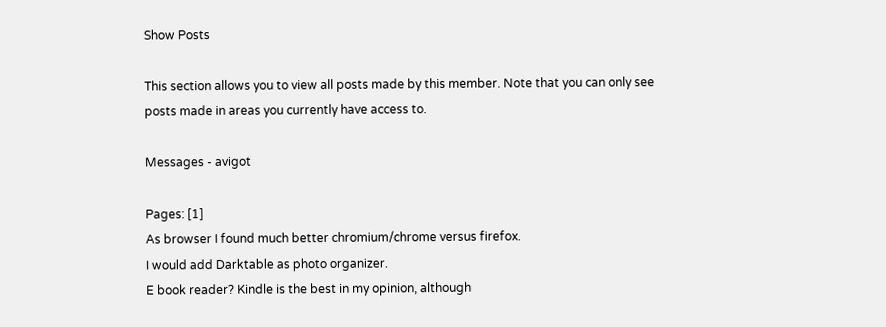Show Posts

This section allows you to view all posts made by this member. Note that you can only see posts made in areas you currently have access to.

Messages - avigot

Pages: [1]
As browser I found much better chromium/chrome versus firefox.
I would add Darktable as photo organizer.
E book reader? Kindle is the best in my opinion, although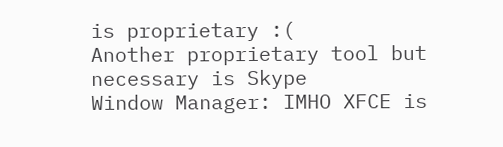is proprietary :(
Another proprietary tool but necessary is Skype
Window Manager: IMHO XFCE is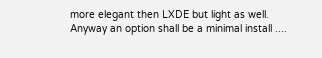more elegant then LXDE but light as well.
Anyway an option shall be a minimal install ....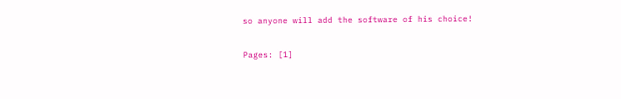so anyone will add the software of his choice!

Pages: [1]